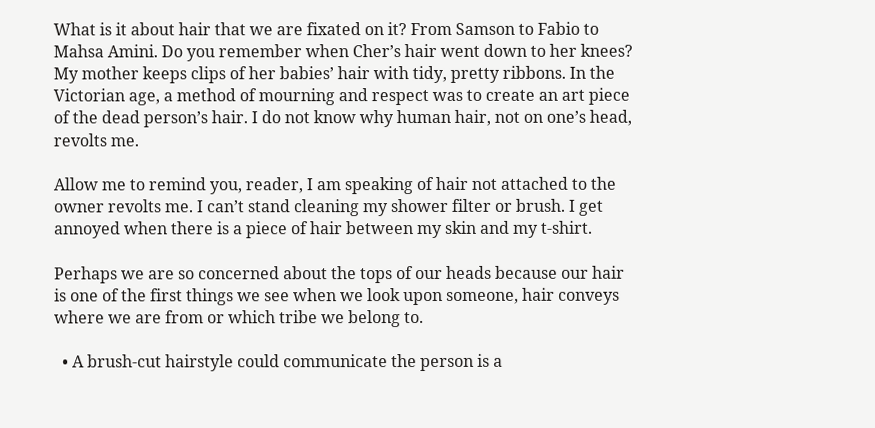What is it about hair that we are fixated on it? From Samson to Fabio to Mahsa Amini. Do you remember when Cher’s hair went down to her knees? My mother keeps clips of her babies’ hair with tidy, pretty ribbons. In the Victorian age, a method of mourning and respect was to create an art piece of the dead person’s hair. I do not know why human hair, not on one’s head, revolts me.

Allow me to remind you, reader, I am speaking of hair not attached to the owner revolts me. I can’t stand cleaning my shower filter or brush. I get annoyed when there is a piece of hair between my skin and my t-shirt.

Perhaps we are so concerned about the tops of our heads because our hair is one of the first things we see when we look upon someone, hair conveys where we are from or which tribe we belong to.

  • A brush-cut hairstyle could communicate the person is a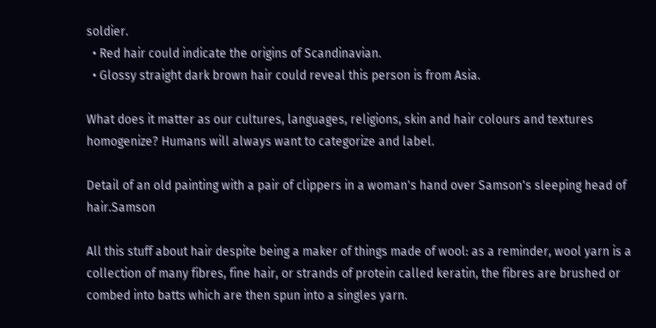soldier.
  • Red hair could indicate the origins of Scandinavian.
  • Glossy straight dark brown hair could reveal this person is from Asia.

What does it matter as our cultures, languages, religions, skin and hair colours and textures homogenize? Humans will always want to categorize and label.

Detail of an old painting with a pair of clippers in a woman's hand over Samson's sleeping head of hair.Samson

All this stuff about hair despite being a maker of things made of wool: as a reminder, wool yarn is a collection of many fibres, fine hair, or strands of protein called keratin, the fibres are brushed or combed into batts which are then spun into a singles yarn.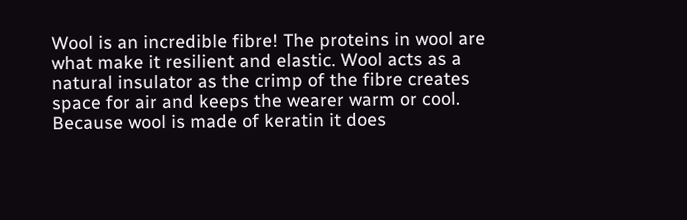Wool is an incredible fibre! The proteins in wool are what make it resilient and elastic. Wool acts as a natural insulator as the crimp of the fibre creates space for air and keeps the wearer warm or cool. Because wool is made of keratin it does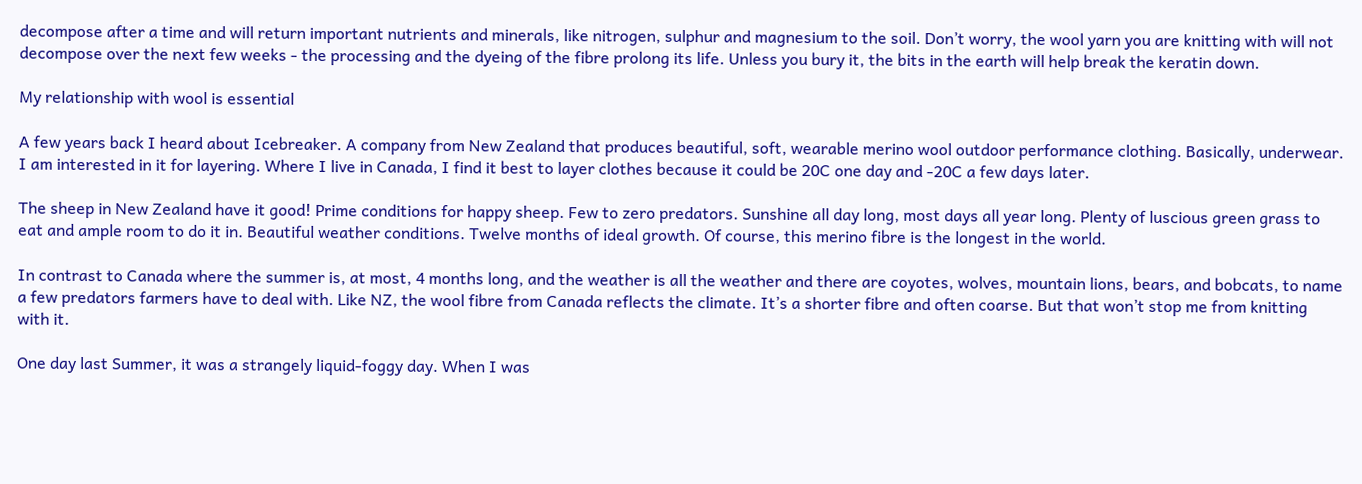decompose after a time and will return important nutrients and minerals, like nitrogen, sulphur and magnesium to the soil. Don’t worry, the wool yarn you are knitting with will not decompose over the next few weeks - the processing and the dyeing of the fibre prolong its life. Unless you bury it, the bits in the earth will help break the keratin down.

My relationship with wool is essential

A few years back I heard about Icebreaker. A company from New Zealand that produces beautiful, soft, wearable merino wool outdoor performance clothing. Basically, underwear. I am interested in it for layering. Where I live in Canada, I find it best to layer clothes because it could be 20C one day and -20C a few days later.

The sheep in New Zealand have it good! Prime conditions for happy sheep. Few to zero predators. Sunshine all day long, most days all year long. Plenty of luscious green grass to eat and ample room to do it in. Beautiful weather conditions. Twelve months of ideal growth. Of course, this merino fibre is the longest in the world.

In contrast to Canada where the summer is, at most, 4 months long, and the weather is all the weather and there are coyotes, wolves, mountain lions, bears, and bobcats, to name a few predators farmers have to deal with. Like NZ, the wool fibre from Canada reflects the climate. It’s a shorter fibre and often coarse. But that won’t stop me from knitting with it.

One day last Summer, it was a strangely liquid-foggy day. When I was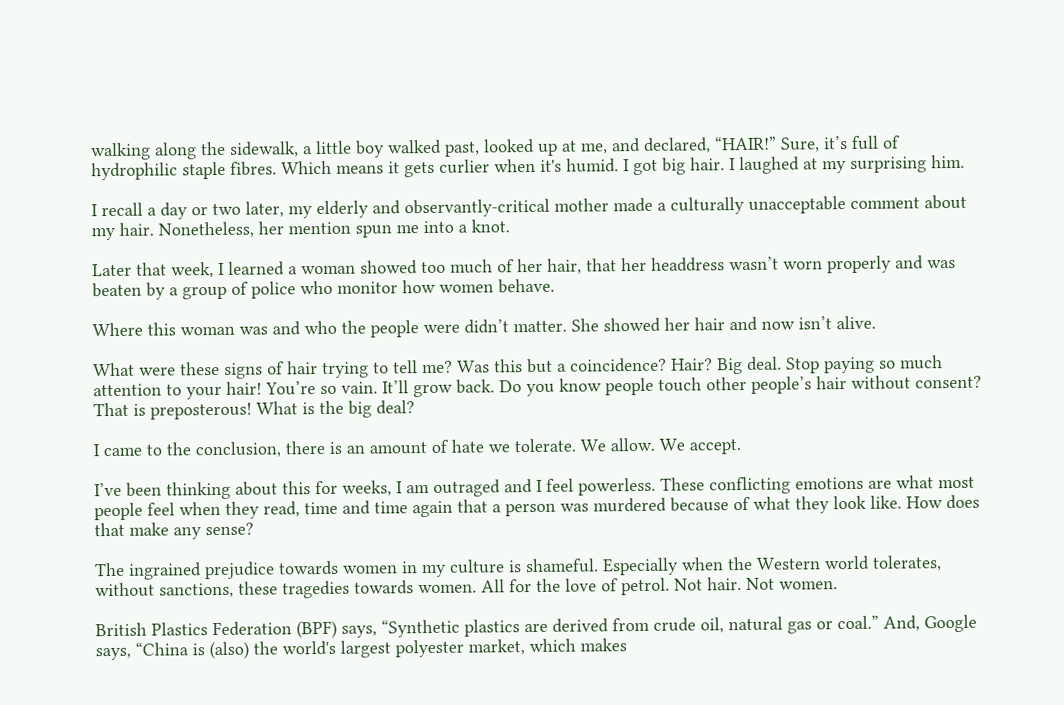walking along the sidewalk, a little boy walked past, looked up at me, and declared, “HAIR!” Sure, it’s full of hydrophilic staple fibres. Which means it gets curlier when it's humid. I got big hair. I laughed at my surprising him.

I recall a day or two later, my elderly and observantly-critical mother made a culturally unacceptable comment about my hair. Nonetheless, her mention spun me into a knot.

Later that week, I learned a woman showed too much of her hair, that her headdress wasn’t worn properly and was beaten by a group of police who monitor how women behave.

Where this woman was and who the people were didn’t matter. She showed her hair and now isn’t alive.

What were these signs of hair trying to tell me? Was this but a coincidence? Hair? Big deal. Stop paying so much attention to your hair! You’re so vain. It’ll grow back. Do you know people touch other people’s hair without consent? That is preposterous! What is the big deal?

I came to the conclusion, there is an amount of hate we tolerate. We allow. We accept.

I’ve been thinking about this for weeks, I am outraged and I feel powerless. These conflicting emotions are what most people feel when they read, time and time again that a person was murdered because of what they look like. How does that make any sense?

The ingrained prejudice towards women in my culture is shameful. Especially when the Western world tolerates, without sanctions, these tragedies towards women. All for the love of petrol. Not hair. Not women.

British Plastics Federation (BPF) says, “Synthetic plastics are derived from crude oil, natural gas or coal.” And, Google says, “China is (also) the world's largest polyester market, which makes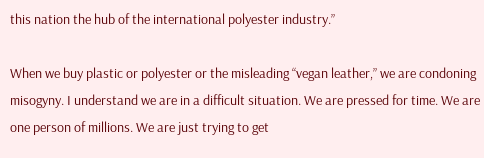this nation the hub of the international polyester industry.”

When we buy plastic or polyester or the misleading “vegan leather,” we are condoning misogyny. I understand we are in a difficult situation. We are pressed for time. We are one person of millions. We are just trying to get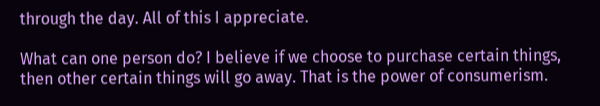through the day. All of this I appreciate.

What can one person do? I believe if we choose to purchase certain things, then other certain things will go away. That is the power of consumerism.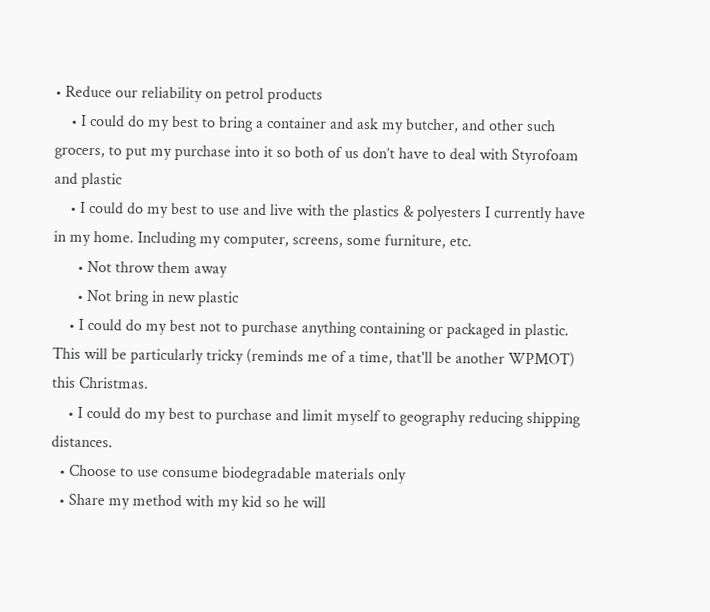• Reduce our reliability on petrol products
    • I could do my best to bring a container and ask my butcher, and other such grocers, to put my purchase into it so both of us don’t have to deal with Styrofoam and plastic
    • I could do my best to use and live with the plastics & polyesters I currently have in my home. Including my computer, screens, some furniture, etc.
      • Not throw them away
      • Not bring in new plastic
    • I could do my best not to purchase anything containing or packaged in plastic. This will be particularly tricky (reminds me of a time, that'll be another WPMOT) this Christmas.
    • I could do my best to purchase and limit myself to geography reducing shipping distances.
  • Choose to use consume biodegradable materials only
  • Share my method with my kid so he will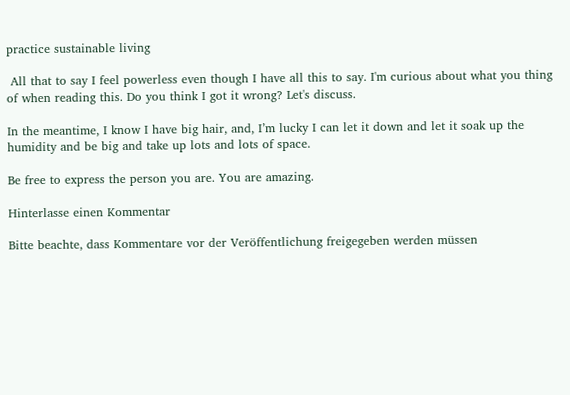practice sustainable living

 All that to say I feel powerless even though I have all this to say. I'm curious about what you thing of when reading this. Do you think I got it wrong? Let's discuss.

In the meantime, I know I have big hair, and, I’m lucky I can let it down and let it soak up the humidity and be big and take up lots and lots of space.

Be free to express the person you are. You are amazing.

Hinterlasse einen Kommentar

Bitte beachte, dass Kommentare vor der Veröffentlichung freigegeben werden müssen